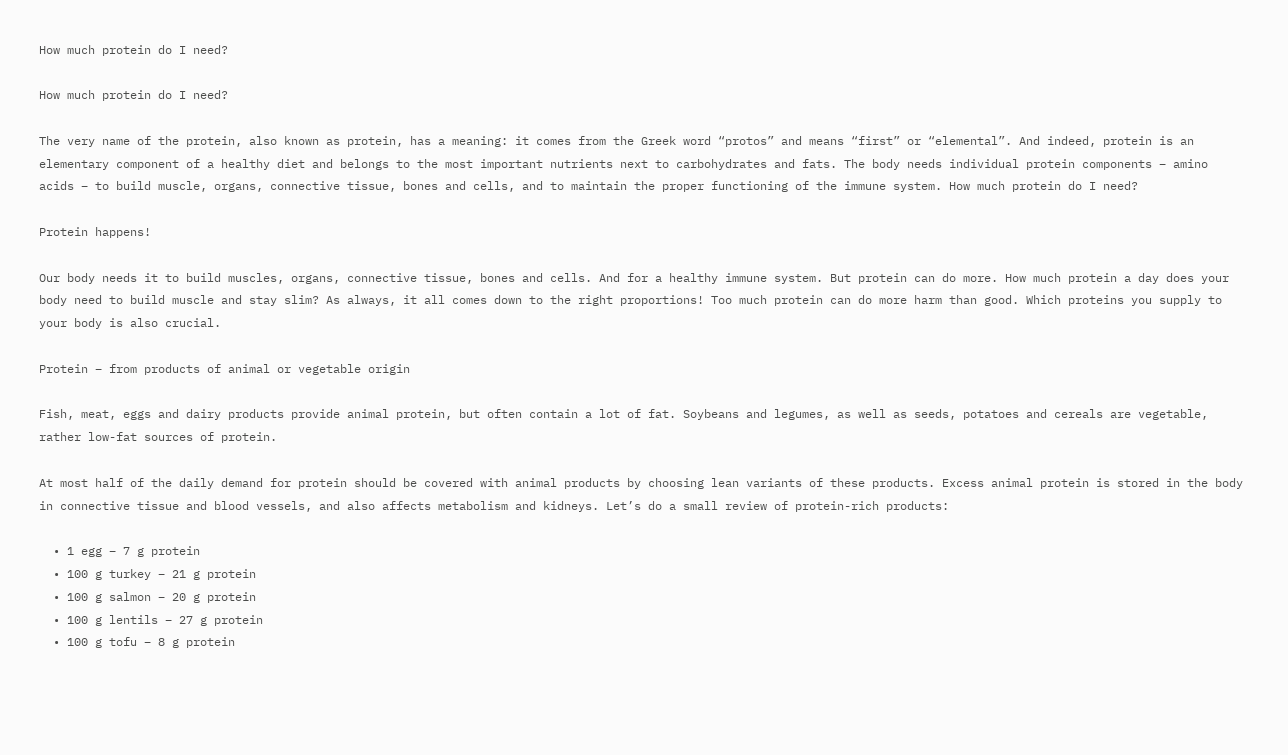How much protein do I need?

How much protein do I need?

The very name of the protein, also known as protein, has a meaning: it comes from the Greek word “protos” and means “first” or “elemental”. And indeed, protein is an elementary component of a healthy diet and belongs to the most important nutrients next to carbohydrates and fats. The body needs individual protein components – amino acids – to build muscle, organs, connective tissue, bones and cells, and to maintain the proper functioning of the immune system. How much protein do I need?

Protein happens!

Our body needs it to build muscles, organs, connective tissue, bones and cells. And for a healthy immune system. But protein can do more. How much protein a day does your body need to build muscle and stay slim? As always, it all comes down to the right proportions! Too much protein can do more harm than good. Which proteins you supply to your body is also crucial.

Protein – from products of animal or vegetable origin

Fish, meat, eggs and dairy products provide animal protein, but often contain a lot of fat. Soybeans and legumes, as well as seeds, potatoes and cereals are vegetable, rather low-fat sources of protein.

At most half of the daily demand for protein should be covered with animal products by choosing lean variants of these products. Excess animal protein is stored in the body in connective tissue and blood vessels, and also affects metabolism and kidneys. Let’s do a small review of protein-rich products:

  • 1 egg – 7 g protein
  • 100 g turkey – 21 g protein
  • 100 g salmon – 20 g protein
  • 100 g lentils – 27 g protein
  • 100 g tofu – 8 g protein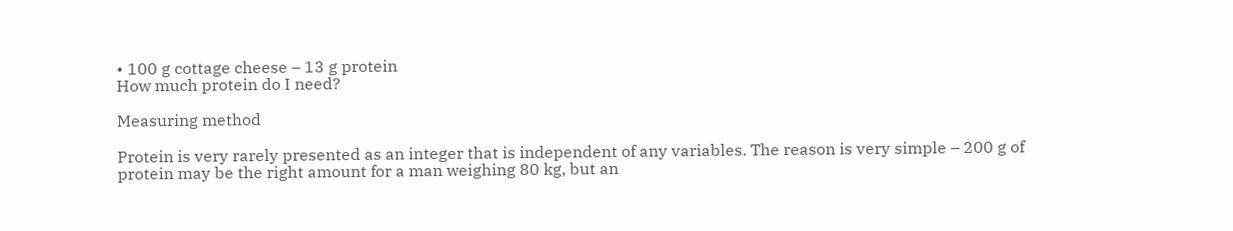• 100 g cottage cheese – 13 g protein
How much protein do I need?

Measuring method

Protein is very rarely presented as an integer that is independent of any variables. The reason is very simple – 200 g of protein may be the right amount for a man weighing 80 kg, but an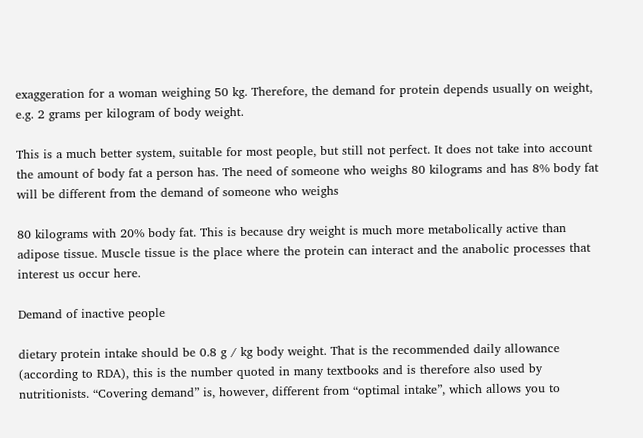exaggeration for a woman weighing 50 kg. Therefore, the demand for protein depends usually on weight, e.g. 2 grams per kilogram of body weight.

This is a much better system, suitable for most people, but still not perfect. It does not take into account the amount of body fat a person has. The need of someone who weighs 80 kilograms and has 8% body fat will be different from the demand of someone who weighs

80 kilograms with 20% body fat. This is because dry weight is much more metabolically active than adipose tissue. Muscle tissue is the place where the protein can interact and the anabolic processes that interest us occur here.

Demand of inactive people

dietary protein intake should be 0.8 g / kg body weight. That is the recommended daily allowance (according to RDA), this is the number quoted in many textbooks and is therefore also used by nutritionists. “Covering demand” is, however, different from “optimal intake”, which allows you to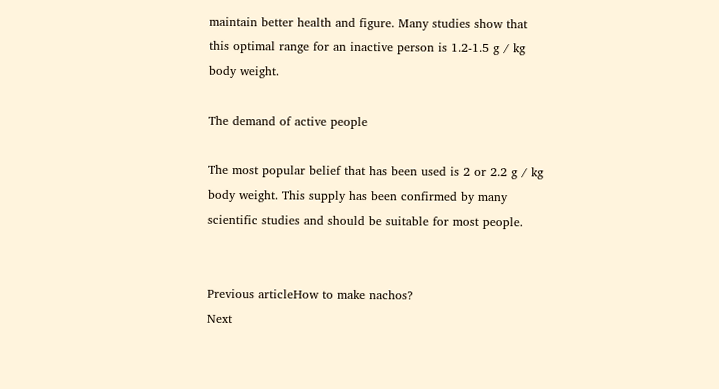maintain better health and figure. Many studies show that this optimal range for an inactive person is 1.2-1.5 g / kg body weight.

The demand of active people

The most popular belief that has been used is 2 or 2.2 g / kg body weight. This supply has been confirmed by many scientific studies and should be suitable for most people.


Previous articleHow to make nachos?
Next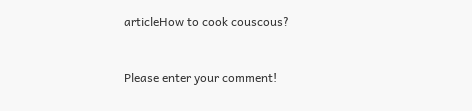articleHow to cook couscous?


Please enter your comment!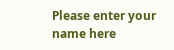Please enter your name here